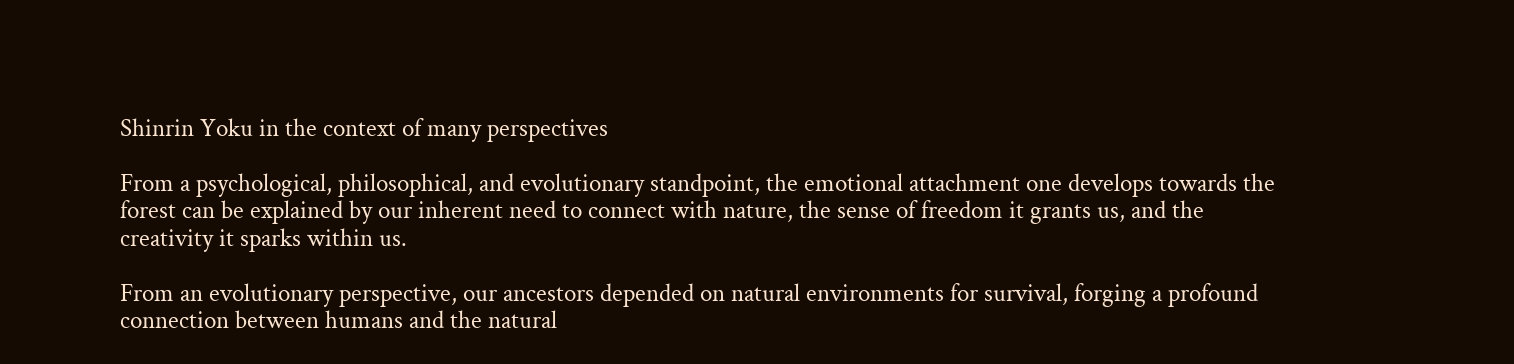Shinrin Yoku in the context of many perspectives

From a psychological, philosophical, and evolutionary standpoint, the emotional attachment one develops towards the forest can be explained by our inherent need to connect with nature, the sense of freedom it grants us, and the creativity it sparks within us.

From an evolutionary perspective, our ancestors depended on natural environments for survival, forging a profound connection between humans and the natural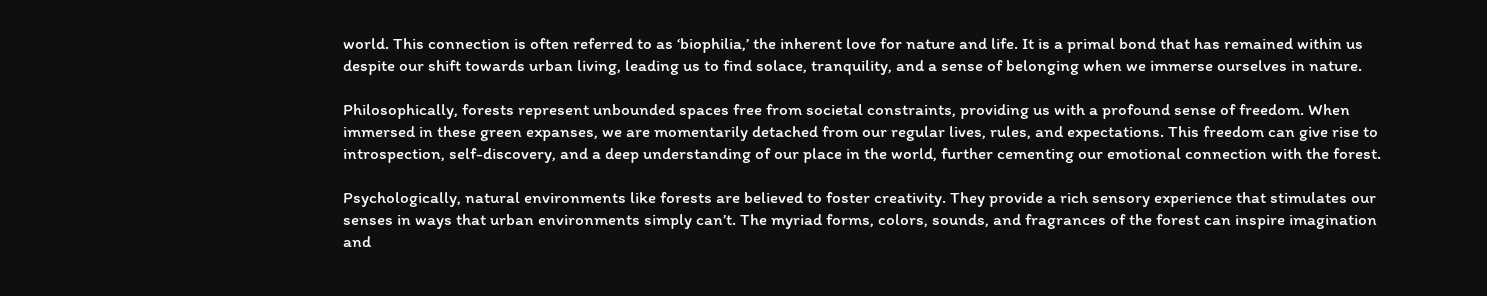world. This connection is often referred to as ‘biophilia,’ the inherent love for nature and life. It is a primal bond that has remained within us despite our shift towards urban living, leading us to find solace, tranquility, and a sense of belonging when we immerse ourselves in nature.

Philosophically, forests represent unbounded spaces free from societal constraints, providing us with a profound sense of freedom. When immersed in these green expanses, we are momentarily detached from our regular lives, rules, and expectations. This freedom can give rise to introspection, self-discovery, and a deep understanding of our place in the world, further cementing our emotional connection with the forest.

Psychologically, natural environments like forests are believed to foster creativity. They provide a rich sensory experience that stimulates our senses in ways that urban environments simply can’t. The myriad forms, colors, sounds, and fragrances of the forest can inspire imagination and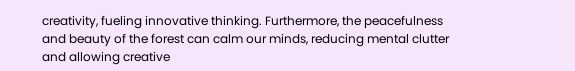creativity, fueling innovative thinking. Furthermore, the peacefulness and beauty of the forest can calm our minds, reducing mental clutter and allowing creative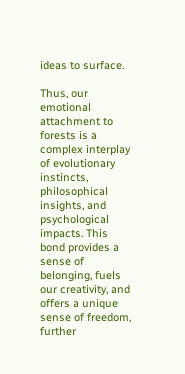ideas to surface.

Thus, our emotional attachment to forests is a complex interplay of evolutionary instincts, philosophical insights, and psychological impacts. This bond provides a sense of belonging, fuels our creativity, and offers a unique sense of freedom, further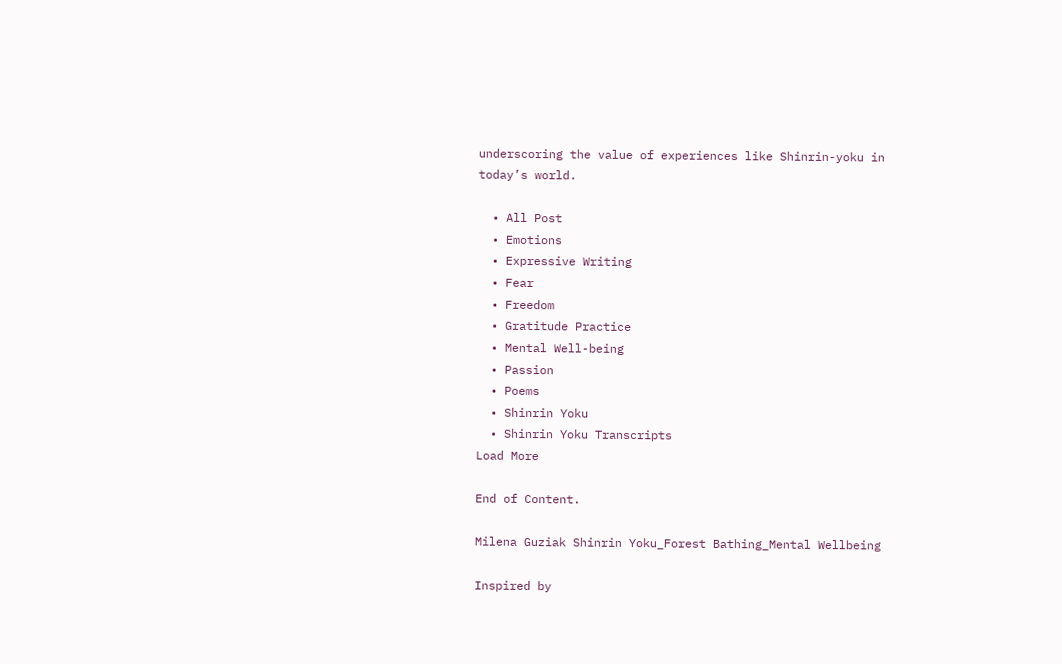underscoring the value of experiences like Shinrin-yoku in today’s world.

  • All Post
  • Emotions
  • Expressive Writing
  • Fear
  • Freedom
  • Gratitude Practice
  • Mental Well-being
  • Passion
  • Poems
  • Shinrin Yoku
  • Shinrin Yoku Transcripts
Load More

End of Content.

Milena Guziak Shinrin Yoku_Forest Bathing_Mental Wellbeing

Inspired by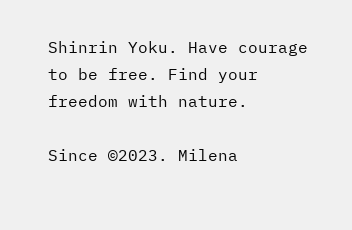Shinrin Yoku. Have courage to be free. Find your freedom with nature.

Since ©2023. Milena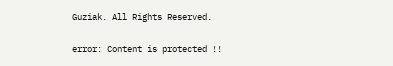Guziak. All Rights Reserved.

error: Content is protected !!